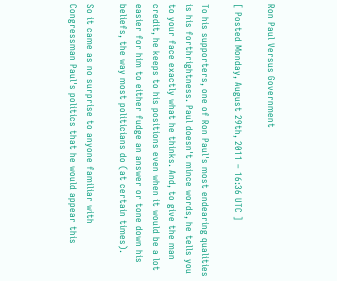Ron Paul Versus Government

[ Posted Monday, August 29th, 2011 – 16:36 UTC ]

To his supporters, one of Ron Paul's most endearing qualities is his forthrightness. Paul doesn't mince words, he tells you to your face exactly what he thinks. And, to give the man credit, he keeps to his positions even when it would be a lot easier for him to either fudge an answer or tone down his beliefs, the way most politicians do (at certain times).

So it came as no surprise to anyone familiar with Congressman Paul's politics that he would appear this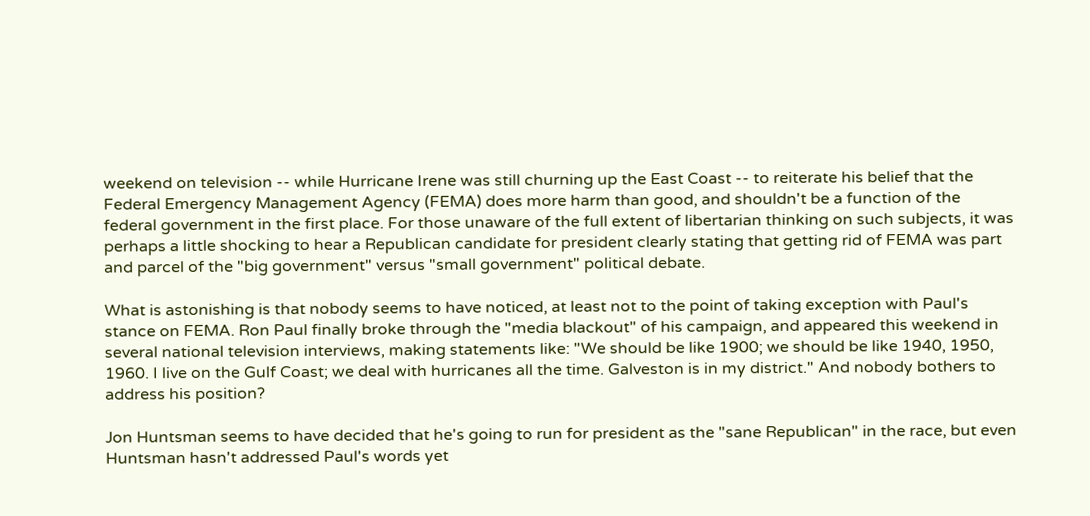weekend on television -- while Hurricane Irene was still churning up the East Coast -- to reiterate his belief that the Federal Emergency Management Agency (FEMA) does more harm than good, and shouldn't be a function of the federal government in the first place. For those unaware of the full extent of libertarian thinking on such subjects, it was perhaps a little shocking to hear a Republican candidate for president clearly stating that getting rid of FEMA was part and parcel of the "big government" versus "small government" political debate.

What is astonishing is that nobody seems to have noticed, at least not to the point of taking exception with Paul's stance on FEMA. Ron Paul finally broke through the "media blackout" of his campaign, and appeared this weekend in several national television interviews, making statements like: "We should be like 1900; we should be like 1940, 1950, 1960. I live on the Gulf Coast; we deal with hurricanes all the time. Galveston is in my district." And nobody bothers to address his position?

Jon Huntsman seems to have decided that he's going to run for president as the "sane Republican" in the race, but even Huntsman hasn't addressed Paul's words yet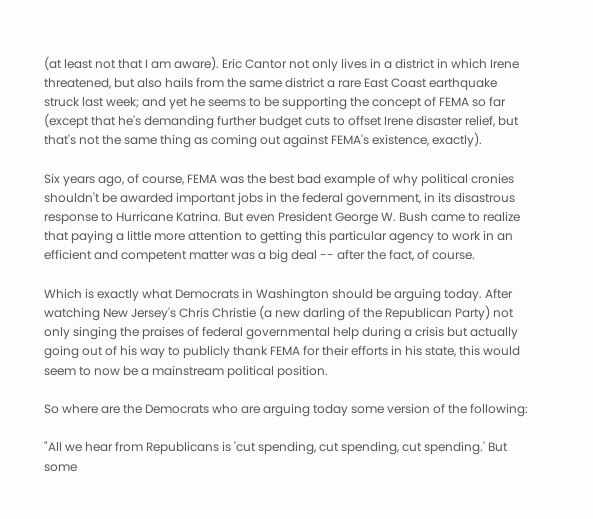(at least not that I am aware). Eric Cantor not only lives in a district in which Irene threatened, but also hails from the same district a rare East Coast earthquake struck last week; and yet he seems to be supporting the concept of FEMA so far (except that he's demanding further budget cuts to offset Irene disaster relief, but that's not the same thing as coming out against FEMA's existence, exactly).

Six years ago, of course, FEMA was the best bad example of why political cronies shouldn't be awarded important jobs in the federal government, in its disastrous response to Hurricane Katrina. But even President George W. Bush came to realize that paying a little more attention to getting this particular agency to work in an efficient and competent matter was a big deal -- after the fact, of course.

Which is exactly what Democrats in Washington should be arguing today. After watching New Jersey's Chris Christie (a new darling of the Republican Party) not only singing the praises of federal governmental help during a crisis but actually going out of his way to publicly thank FEMA for their efforts in his state, this would seem to now be a mainstream political position.

So where are the Democrats who are arguing today some version of the following:

"All we hear from Republicans is 'cut spending, cut spending, cut spending.' But some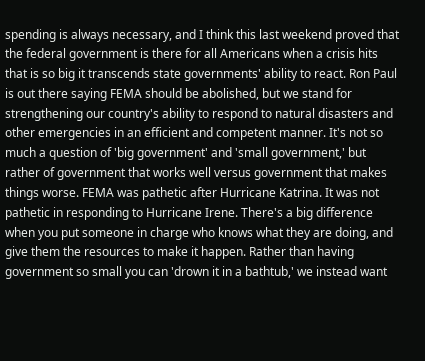spending is always necessary, and I think this last weekend proved that the federal government is there for all Americans when a crisis hits that is so big it transcends state governments' ability to react. Ron Paul is out there saying FEMA should be abolished, but we stand for strengthening our country's ability to respond to natural disasters and other emergencies in an efficient and competent manner. It's not so much a question of 'big government' and 'small government,' but rather of government that works well versus government that makes things worse. FEMA was pathetic after Hurricane Katrina. It was not pathetic in responding to Hurricane Irene. There's a big difference when you put someone in charge who knows what they are doing, and give them the resources to make it happen. Rather than having government so small you can 'drown it in a bathtub,' we instead want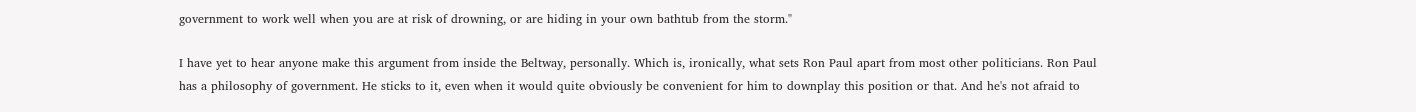government to work well when you are at risk of drowning, or are hiding in your own bathtub from the storm."

I have yet to hear anyone make this argument from inside the Beltway, personally. Which is, ironically, what sets Ron Paul apart from most other politicians. Ron Paul has a philosophy of government. He sticks to it, even when it would quite obviously be convenient for him to downplay this position or that. And he's not afraid to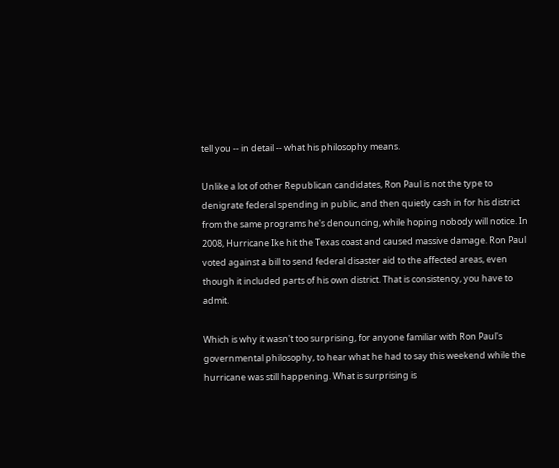tell you -- in detail -- what his philosophy means.

Unlike a lot of other Republican candidates, Ron Paul is not the type to denigrate federal spending in public, and then quietly cash in for his district from the same programs he's denouncing, while hoping nobody will notice. In 2008, Hurricane Ike hit the Texas coast and caused massive damage. Ron Paul voted against a bill to send federal disaster aid to the affected areas, even though it included parts of his own district. That is consistency, you have to admit.

Which is why it wasn't too surprising, for anyone familiar with Ron Paul's governmental philosophy, to hear what he had to say this weekend while the hurricane was still happening. What is surprising is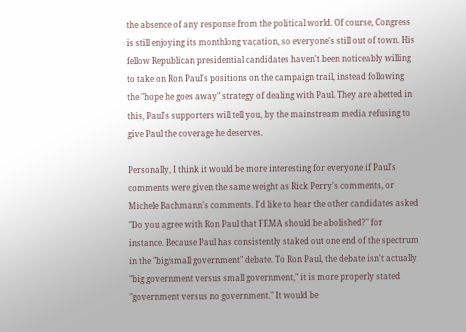the absence of any response from the political world. Of course, Congress is still enjoying its monthlong vacation, so everyone's still out of town. His fellow Republican presidential candidates haven't been noticeably willing to take on Ron Paul's positions on the campaign trail, instead following the "hope he goes away" strategy of dealing with Paul. They are abetted in this, Paul's supporters will tell you, by the mainstream media refusing to give Paul the coverage he deserves.

Personally, I think it would be more interesting for everyone if Paul's comments were given the same weight as Rick Perry's comments, or Michele Bachmann's comments. I'd like to hear the other candidates asked "Do you agree with Ron Paul that FEMA should be abolished?" for instance. Because Paul has consistently staked out one end of the spectrum in the "big/small government" debate. To Ron Paul, the debate isn't actually "big government versus small government," it is more properly stated "government versus no government." It would be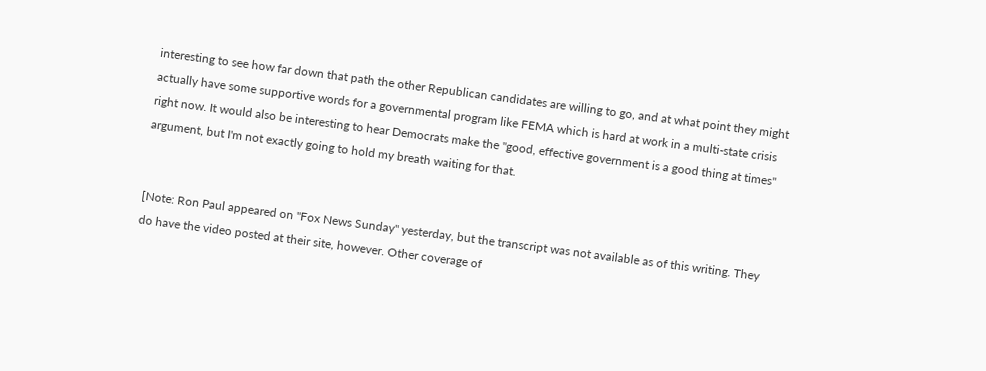interesting to see how far down that path the other Republican candidates are willing to go, and at what point they might actually have some supportive words for a governmental program like FEMA which is hard at work in a multi-state crisis right now. It would also be interesting to hear Democrats make the "good, effective government is a good thing at times" argument, but I'm not exactly going to hold my breath waiting for that.


[Note: Ron Paul appeared on "Fox News Sunday" yesterday, but the transcript was not available as of this writing. They do have the video posted at their site, however. Other coverage of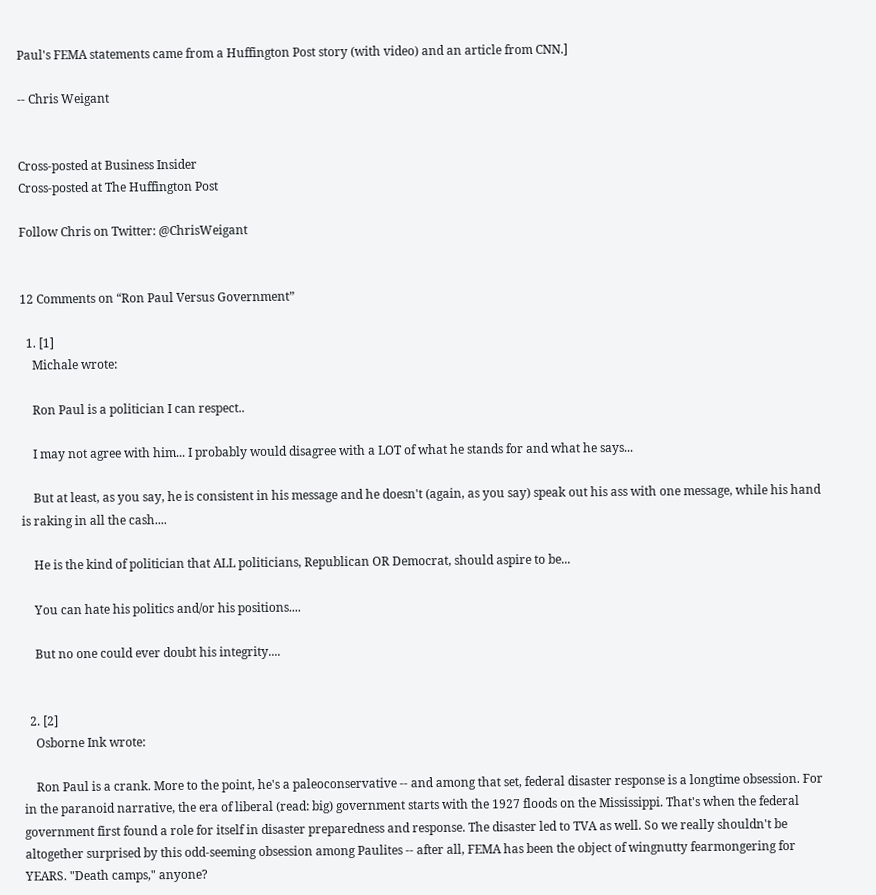Paul's FEMA statements came from a Huffington Post story (with video) and an article from CNN.]

-- Chris Weigant


Cross-posted at Business Insider
Cross-posted at The Huffington Post

Follow Chris on Twitter: @ChrisWeigant


12 Comments on “Ron Paul Versus Government”

  1. [1]
    Michale wrote:

    Ron Paul is a politician I can respect..

    I may not agree with him... I probably would disagree with a LOT of what he stands for and what he says...

    But at least, as you say, he is consistent in his message and he doesn't (again, as you say) speak out his ass with one message, while his hand is raking in all the cash....

    He is the kind of politician that ALL politicians, Republican OR Democrat, should aspire to be...

    You can hate his politics and/or his positions....

    But no one could ever doubt his integrity....


  2. [2]
    Osborne Ink wrote:

    Ron Paul is a crank. More to the point, he's a paleoconservative -- and among that set, federal disaster response is a longtime obsession. For in the paranoid narrative, the era of liberal (read: big) government starts with the 1927 floods on the Mississippi. That's when the federal government first found a role for itself in disaster preparedness and response. The disaster led to TVA as well. So we really shouldn't be altogether surprised by this odd-seeming obsession among Paulites -- after all, FEMA has been the object of wingnutty fearmongering for YEARS. "Death camps," anyone?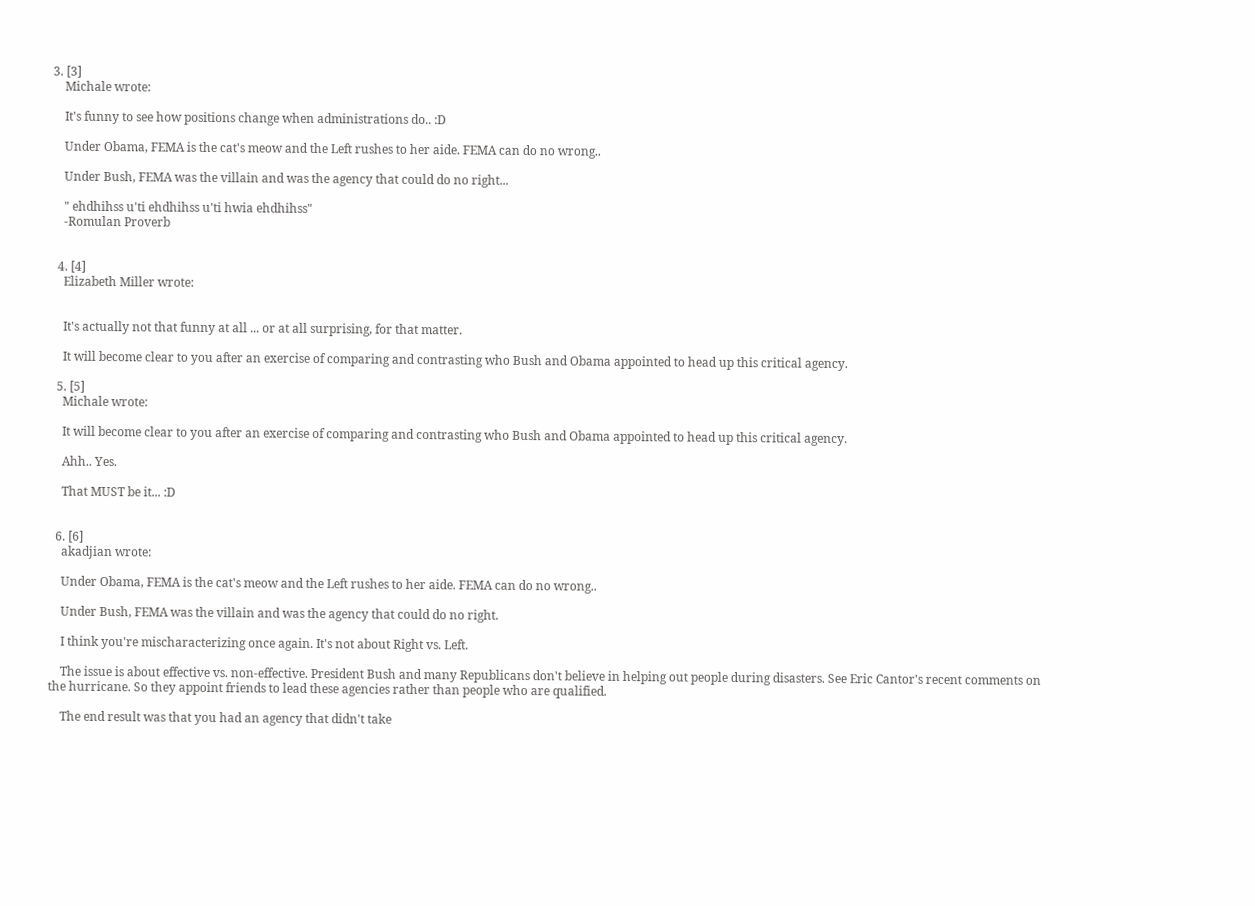3. [3]
    Michale wrote:

    It's funny to see how positions change when administrations do.. :D

    Under Obama, FEMA is the cat's meow and the Left rushes to her aide. FEMA can do no wrong..

    Under Bush, FEMA was the villain and was the agency that could do no right...

    " ehdhihss u'ti ehdhihss u'ti hwia ehdhihss"
    -Romulan Proverb


  4. [4]
    Elizabeth Miller wrote:


    It's actually not that funny at all ... or at all surprising, for that matter.

    It will become clear to you after an exercise of comparing and contrasting who Bush and Obama appointed to head up this critical agency.

  5. [5]
    Michale wrote:

    It will become clear to you after an exercise of comparing and contrasting who Bush and Obama appointed to head up this critical agency.

    Ahh.. Yes.

    That MUST be it... :D


  6. [6]
    akadjian wrote:

    Under Obama, FEMA is the cat's meow and the Left rushes to her aide. FEMA can do no wrong..

    Under Bush, FEMA was the villain and was the agency that could do no right.

    I think you're mischaracterizing once again. It's not about Right vs. Left.

    The issue is about effective vs. non-effective. President Bush and many Republicans don't believe in helping out people during disasters. See Eric Cantor's recent comments on the hurricane. So they appoint friends to lead these agencies rather than people who are qualified.

    The end result was that you had an agency that didn't take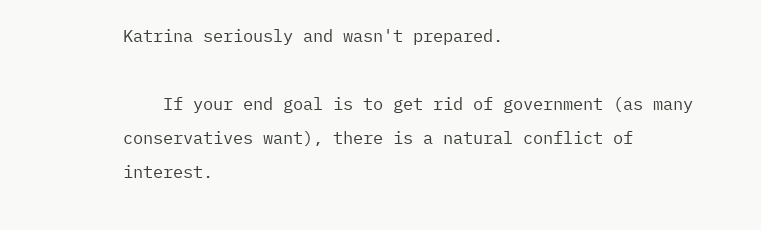Katrina seriously and wasn't prepared.

    If your end goal is to get rid of government (as many conservatives want), there is a natural conflict of interest.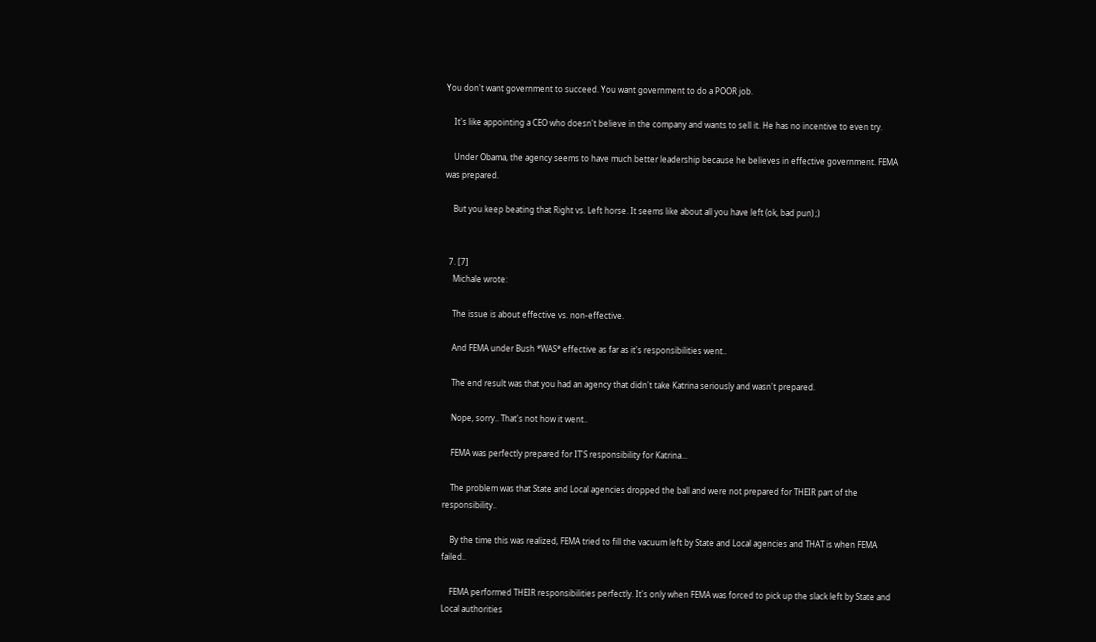You don't want government to succeed. You want government to do a POOR job.

    It's like appointing a CEO who doesn't believe in the company and wants to sell it. He has no incentive to even try.

    Under Obama, the agency seems to have much better leadership because he believes in effective government. FEMA was prepared.

    But you keep beating that Right vs. Left horse. It seems like about all you have left (ok, bad pun) ;)


  7. [7]
    Michale wrote:

    The issue is about effective vs. non-effective.

    And FEMA under Bush *WAS* effective as far as it's responsibilities went..

    The end result was that you had an agency that didn't take Katrina seriously and wasn't prepared.

    Nope, sorry.. That's not how it went..

    FEMA was perfectly prepared for IT'S responsibility for Katrina...

    The problem was that State and Local agencies dropped the ball and were not prepared for THEIR part of the responsibility..

    By the time this was realized, FEMA tried to fill the vacuum left by State and Local agencies and THAT is when FEMA failed..

    FEMA performed THEIR responsibilities perfectly. It's only when FEMA was forced to pick up the slack left by State and Local authorities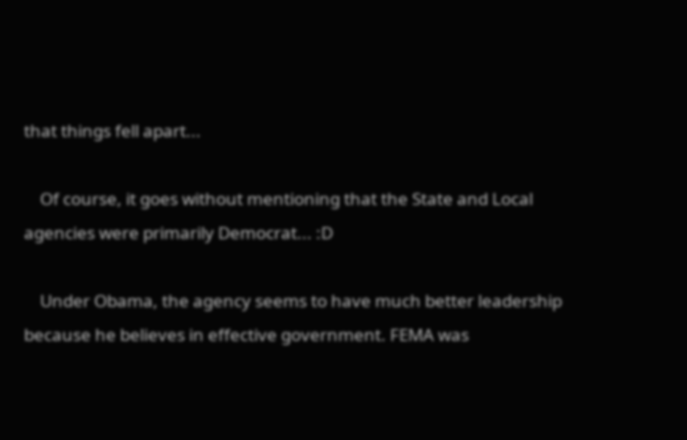that things fell apart...

    Of course, it goes without mentioning that the State and Local agencies were primarily Democrat... :D

    Under Obama, the agency seems to have much better leadership because he believes in effective government. FEMA was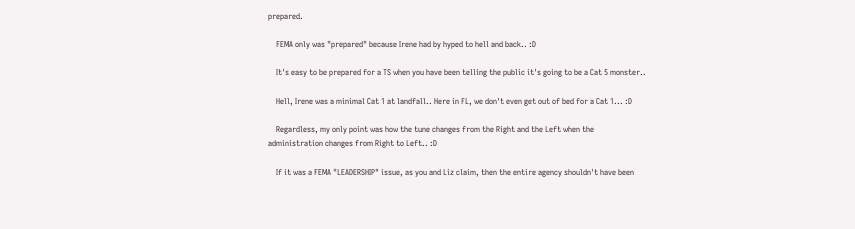prepared.

    FEMA only was "prepared" because Irene had by hyped to hell and back.. :D

    It's easy to be prepared for a TS when you have been telling the public it's going to be a Cat 5 monster..

    Hell, Irene was a minimal Cat 1 at landfall.. Here in FL, we don't even get out of bed for a Cat 1... :D

    Regardless, my only point was how the tune changes from the Right and the Left when the administration changes from Right to Left.. :D

    If it was a FEMA "LEADERSHIP" issue, as you and Liz claim, then the entire agency shouldn't have been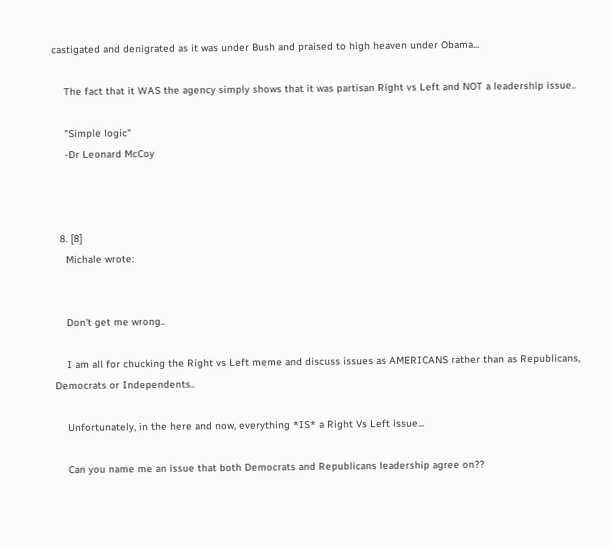castigated and denigrated as it was under Bush and praised to high heaven under Obama...

    The fact that it WAS the agency simply shows that it was partisan Right vs Left and NOT a leadership issue..

    "Simple logic"
    -Dr Leonard McCoy



  8. [8]
    Michale wrote:


    Don't get me wrong..

    I am all for chucking the Right vs Left meme and discuss issues as AMERICANS rather than as Republicans, Democrats or Independents..

    Unfortunately, in the here and now, everything *IS* a Right Vs Left issue...

    Can you name me an issue that both Democrats and Republicans leadership agree on??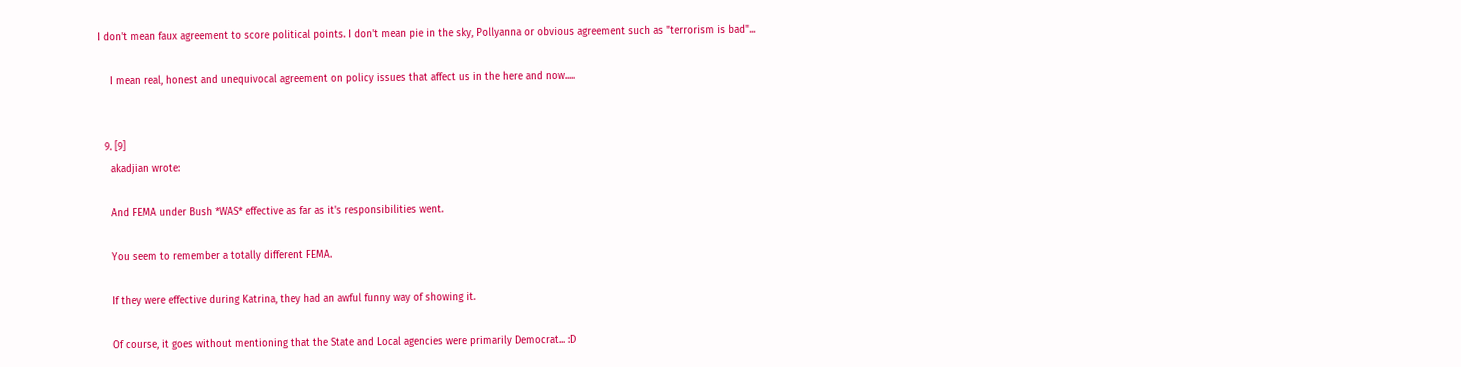I don't mean faux agreement to score political points. I don't mean pie in the sky, Pollyanna or obvious agreement such as "terrorism is bad"...

    I mean real, honest and unequivocal agreement on policy issues that affect us in the here and now.....


  9. [9]
    akadjian wrote:

    And FEMA under Bush *WAS* effective as far as it's responsibilities went.

    You seem to remember a totally different FEMA.

    If they were effective during Katrina, they had an awful funny way of showing it.

    Of course, it goes without mentioning that the State and Local agencies were primarily Democrat... :D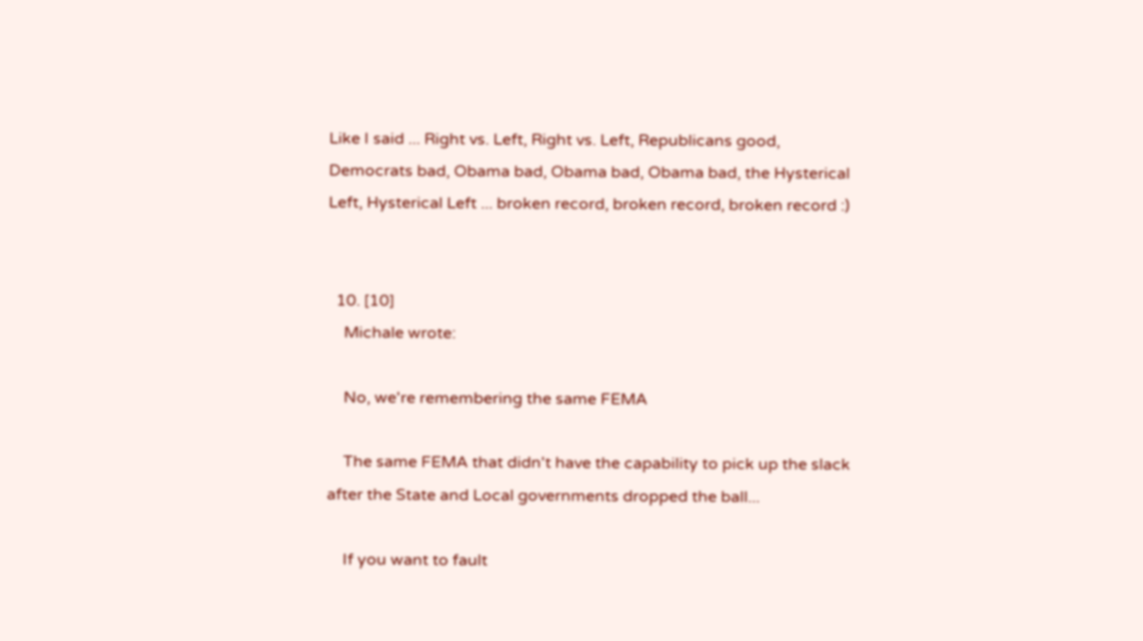Like I said ... Right vs. Left, Right vs. Left, Republicans good, Democrats bad, Obama bad, Obama bad, Obama bad, the Hysterical Left, Hysterical Left ... broken record, broken record, broken record :)


  10. [10]
    Michale wrote:

    No, we're remembering the same FEMA

    The same FEMA that didn't have the capability to pick up the slack after the State and Local governments dropped the ball...

    If you want to fault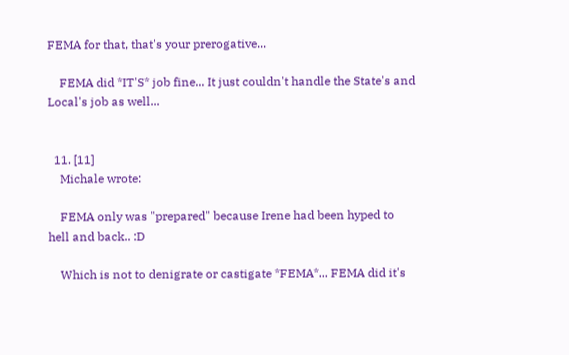FEMA for that, that's your prerogative...

    FEMA did *IT'S* job fine... It just couldn't handle the State's and Local's job as well...


  11. [11]
    Michale wrote:

    FEMA only was "prepared" because Irene had been hyped to hell and back.. :D

    Which is not to denigrate or castigate *FEMA*... FEMA did it's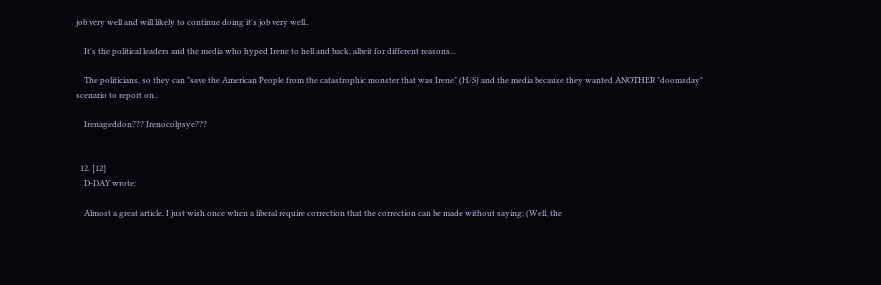job very well and will likely to continue doing it's job very well..

    It's the political leaders and the media who hyped Irene to hell and back, albeit for different reasons...

    The politicians, so they can "save the American People from the catastrophic monster that was Irene" (H/S) and the media because they wanted ANOTHER "doomsday" scenario to report on..

    Irenageddon??? Irenocolpsye???


  12. [12]
    D-DAY wrote:

    Almost a great article. I just wish once when a liberal require correction that the correction can be made without saying; (Well, the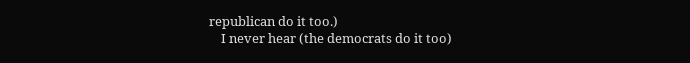republican do it too.)
    I never hear (the democrats do it too)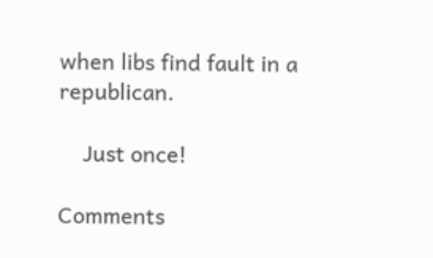when libs find fault in a republican.

    Just once!

Comments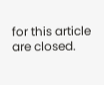for this article are closed.